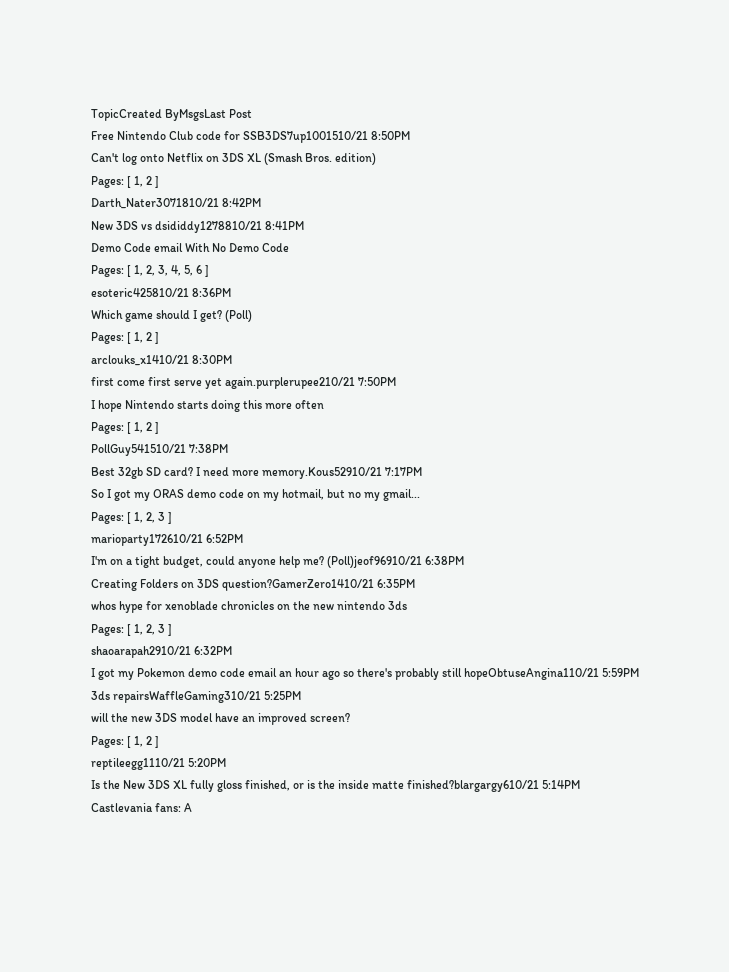TopicCreated ByMsgsLast Post
Free Nintendo Club code for SSB3DS7up1001510/21 8:50PM
Can't log onto Netflix on 3DS XL (Smash Bros. edition)
Pages: [ 1, 2 ]
Darth_Nater3071810/21 8:42PM
New 3DS vs dsididdy1278810/21 8:41PM
Demo Code email With No Demo Code
Pages: [ 1, 2, 3, 4, 5, 6 ]
esoteric425810/21 8:36PM
Which game should I get? (Poll)
Pages: [ 1, 2 ]
arclouks_x1410/21 8:30PM
first come first serve yet again.purplerupee210/21 7:50PM
I hope Nintendo starts doing this more often
Pages: [ 1, 2 ]
PollGuy541510/21 7:38PM
Best 32gb SD card? I need more memory.Kous52910/21 7:17PM
So I got my ORAS demo code on my hotmail, but no my gmail...
Pages: [ 1, 2, 3 ]
marioparty172610/21 6:52PM
I'm on a tight budget, could anyone help me? (Poll)jeof96910/21 6:38PM
Creating Folders on 3DS question?GamerZero1410/21 6:35PM
whos hype for xenoblade chronicles on the new nintendo 3ds
Pages: [ 1, 2, 3 ]
shaoarapah2910/21 6:32PM
I got my Pokemon demo code email an hour ago so there's probably still hopeObtuseAngina110/21 5:59PM
3ds repairsWaffleGaming310/21 5:25PM
will the new 3DS model have an improved screen?
Pages: [ 1, 2 ]
reptileegg1110/21 5:20PM
Is the New 3DS XL fully gloss finished, or is the inside matte finished?blargargy610/21 5:14PM
Castlevania fans: A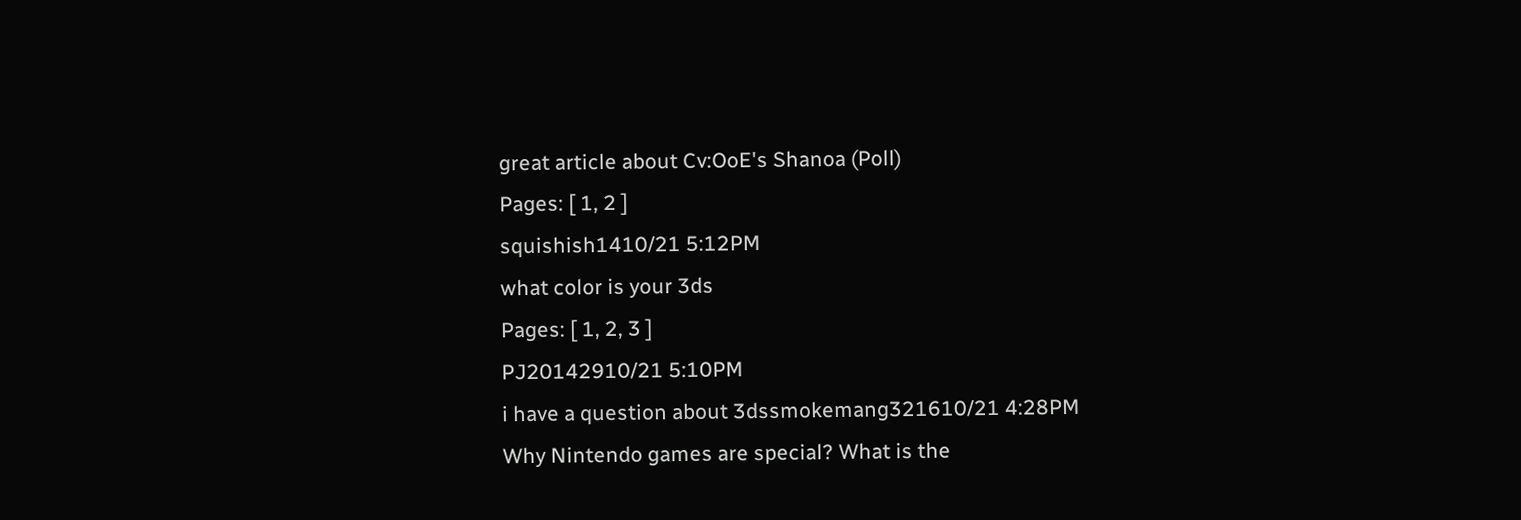great article about Cv:OoE's Shanoa (Poll)
Pages: [ 1, 2 ]
squishish1410/21 5:12PM
what color is your 3ds
Pages: [ 1, 2, 3 ]
PJ20142910/21 5:10PM
i have a question about 3dssmokemang321610/21 4:28PM
Why Nintendo games are special? What is the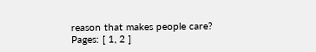reason that makes people care?
Pages: [ 1, 2 ]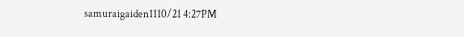samuraigaiden1110/21 4:27PM